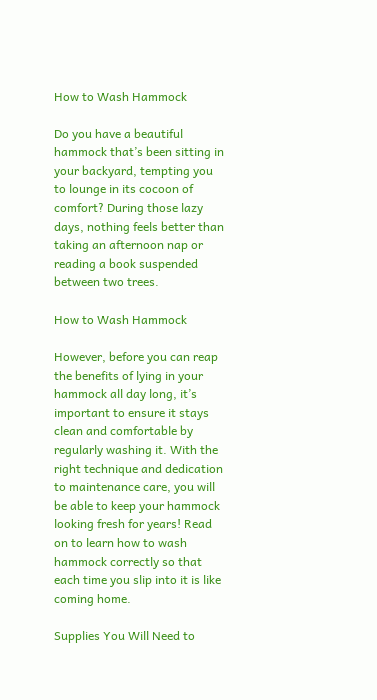How to Wash Hammock

Do you have a beautiful hammock that’s been sitting in your backyard, tempting you to lounge in its cocoon of comfort? During those lazy days, nothing feels better than taking an afternoon nap or reading a book suspended between two trees.

How to Wash Hammock

However, before you can reap the benefits of lying in your hammock all day long, it’s important to ensure it stays clean and comfortable by regularly washing it. With the right technique and dedication to maintenance care, you will be able to keep your hammock looking fresh for years! Read on to learn how to wash hammock correctly so that each time you slip into it is like coming home.

Supplies You Will Need to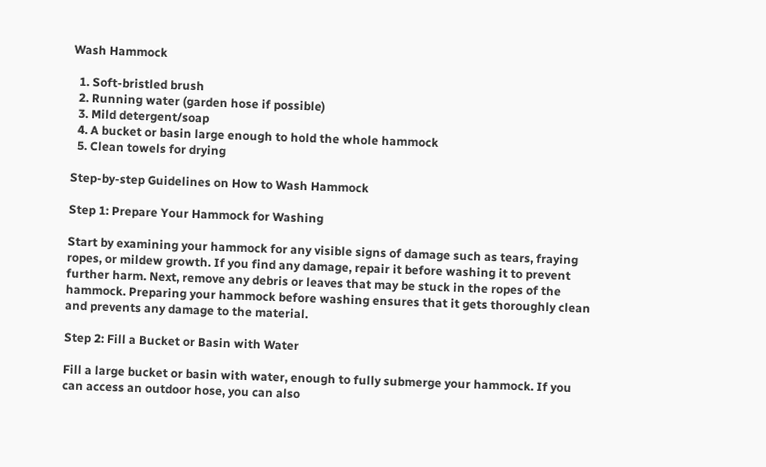Wash Hammock

  1. Soft-bristled brush
  2. Running water (garden hose if possible)
  3. Mild detergent/soap
  4. A bucket or basin large enough to hold the whole hammock
  5. Clean towels for drying

Step-by-step Guidelines on How to Wash Hammock

Step 1: Prepare Your Hammock for Washing

Start by examining your hammock for any visible signs of damage such as tears, fraying ropes, or mildew growth. If you find any damage, repair it before washing it to prevent further harm. Next, remove any debris or leaves that may be stuck in the ropes of the hammock. Preparing your hammock before washing ensures that it gets thoroughly clean and prevents any damage to the material.

Step 2: Fill a Bucket or Basin with Water

Fill a large bucket or basin with water, enough to fully submerge your hammock. If you can access an outdoor hose, you can also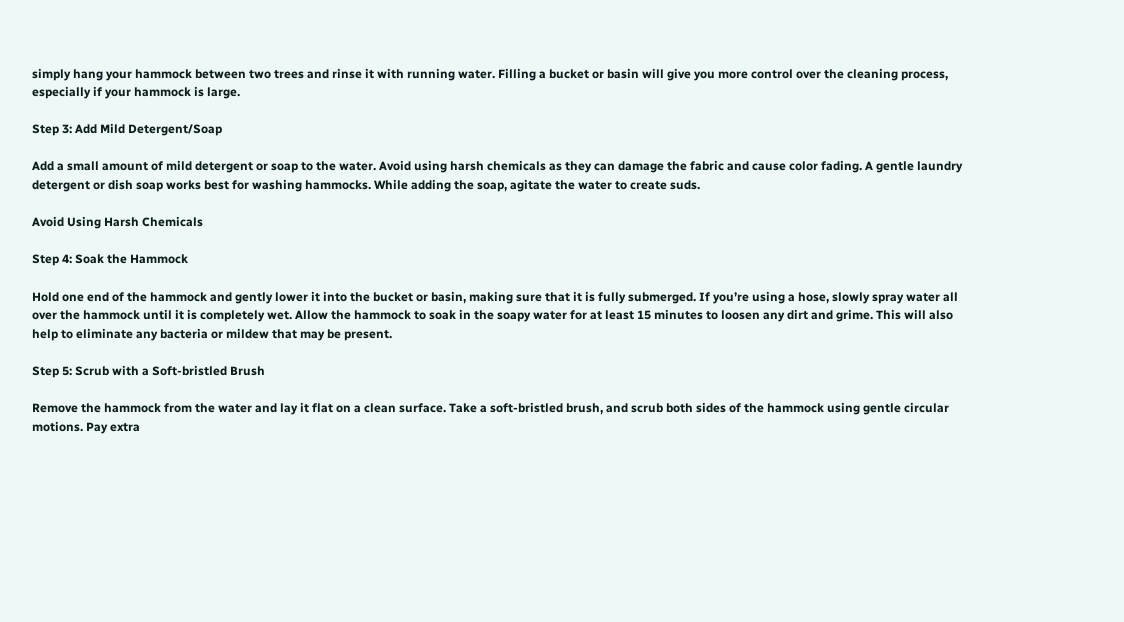simply hang your hammock between two trees and rinse it with running water. Filling a bucket or basin will give you more control over the cleaning process, especially if your hammock is large.

Step 3: Add Mild Detergent/Soap

Add a small amount of mild detergent or soap to the water. Avoid using harsh chemicals as they can damage the fabric and cause color fading. A gentle laundry detergent or dish soap works best for washing hammocks. While adding the soap, agitate the water to create suds.

Avoid Using Harsh Chemicals

Step 4: Soak the Hammock

Hold one end of the hammock and gently lower it into the bucket or basin, making sure that it is fully submerged. If you’re using a hose, slowly spray water all over the hammock until it is completely wet. Allow the hammock to soak in the soapy water for at least 15 minutes to loosen any dirt and grime. This will also help to eliminate any bacteria or mildew that may be present.

Step 5: Scrub with a Soft-bristled Brush

Remove the hammock from the water and lay it flat on a clean surface. Take a soft-bristled brush, and scrub both sides of the hammock using gentle circular motions. Pay extra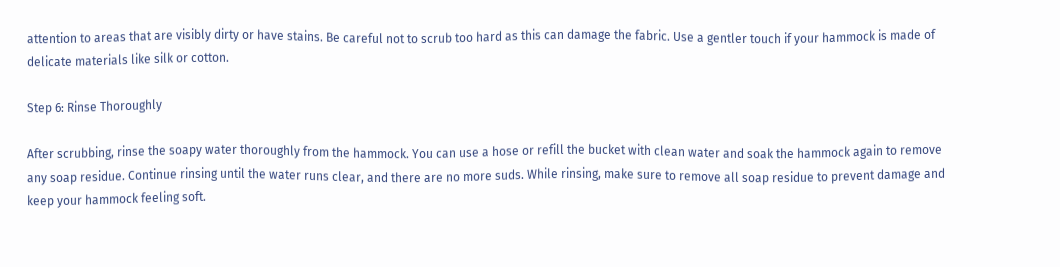attention to areas that are visibly dirty or have stains. Be careful not to scrub too hard as this can damage the fabric. Use a gentler touch if your hammock is made of delicate materials like silk or cotton.

Step 6: Rinse Thoroughly

After scrubbing, rinse the soapy water thoroughly from the hammock. You can use a hose or refill the bucket with clean water and soak the hammock again to remove any soap residue. Continue rinsing until the water runs clear, and there are no more suds. While rinsing, make sure to remove all soap residue to prevent damage and keep your hammock feeling soft.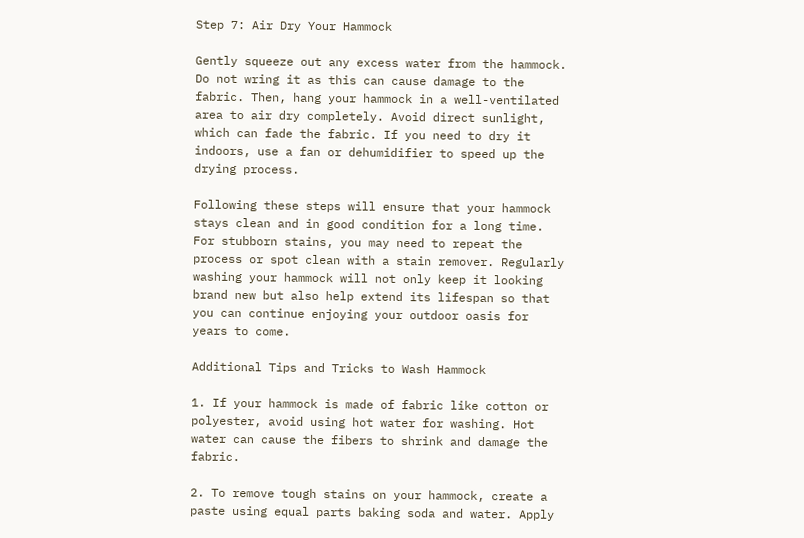Step 7: Air Dry Your Hammock

Gently squeeze out any excess water from the hammock. Do not wring it as this can cause damage to the fabric. Then, hang your hammock in a well-ventilated area to air dry completely. Avoid direct sunlight, which can fade the fabric. If you need to dry it indoors, use a fan or dehumidifier to speed up the drying process.

Following these steps will ensure that your hammock stays clean and in good condition for a long time. For stubborn stains, you may need to repeat the process or spot clean with a stain remover. Regularly washing your hammock will not only keep it looking brand new but also help extend its lifespan so that you can continue enjoying your outdoor oasis for years to come.

Additional Tips and Tricks to Wash Hammock

1. If your hammock is made of fabric like cotton or polyester, avoid using hot water for washing. Hot water can cause the fibers to shrink and damage the fabric.

2. To remove tough stains on your hammock, create a paste using equal parts baking soda and water. Apply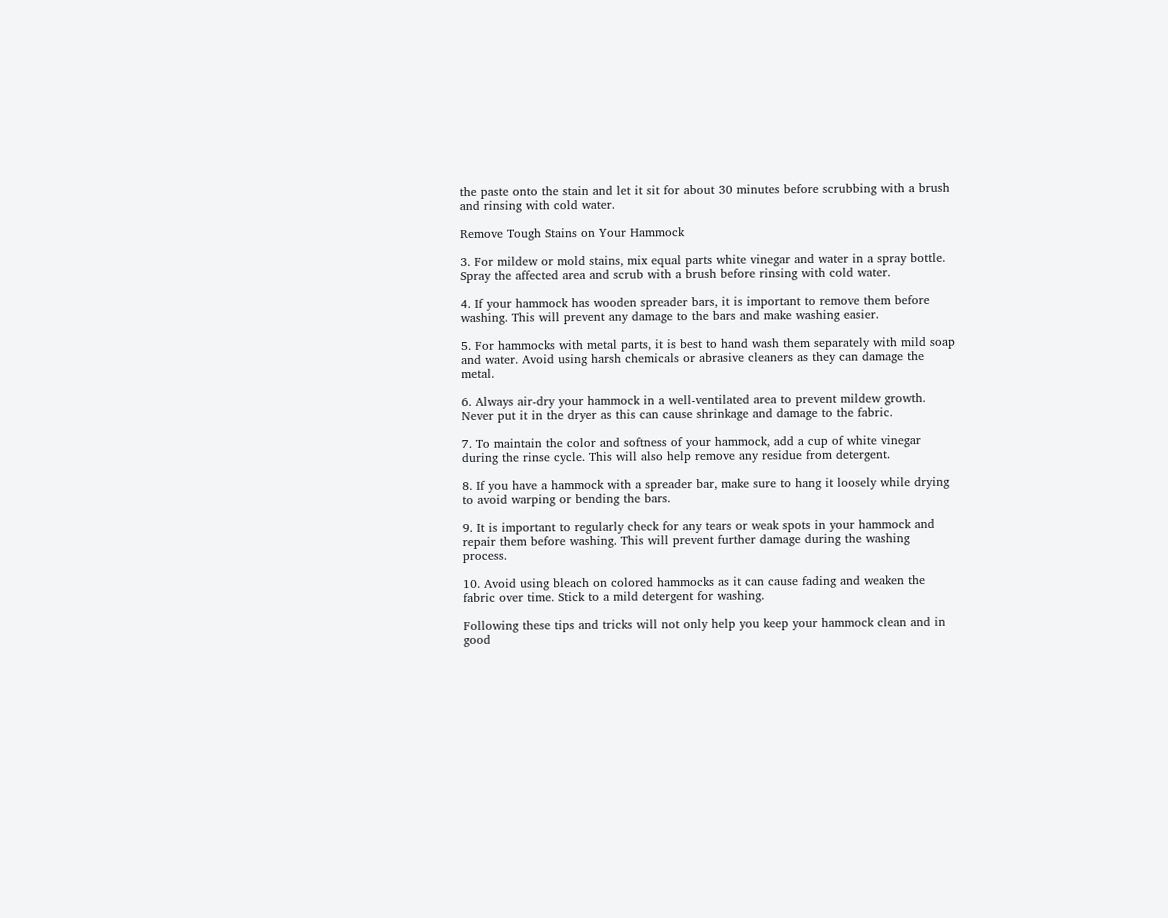the paste onto the stain and let it sit for about 30 minutes before scrubbing with a brush and rinsing with cold water.

Remove Tough Stains on Your Hammock

3. For mildew or mold stains, mix equal parts white vinegar and water in a spray bottle. Spray the affected area and scrub with a brush before rinsing with cold water.

4. If your hammock has wooden spreader bars, it is important to remove them before washing. This will prevent any damage to the bars and make washing easier.

5. For hammocks with metal parts, it is best to hand wash them separately with mild soap and water. Avoid using harsh chemicals or abrasive cleaners as they can damage the metal.

6. Always air-dry your hammock in a well-ventilated area to prevent mildew growth. Never put it in the dryer as this can cause shrinkage and damage to the fabric.

7. To maintain the color and softness of your hammock, add a cup of white vinegar during the rinse cycle. This will also help remove any residue from detergent.

8. If you have a hammock with a spreader bar, make sure to hang it loosely while drying to avoid warping or bending the bars.

9. It is important to regularly check for any tears or weak spots in your hammock and repair them before washing. This will prevent further damage during the washing process.

10. Avoid using bleach on colored hammocks as it can cause fading and weaken the fabric over time. Stick to a mild detergent for washing.

Following these tips and tricks will not only help you keep your hammock clean and in good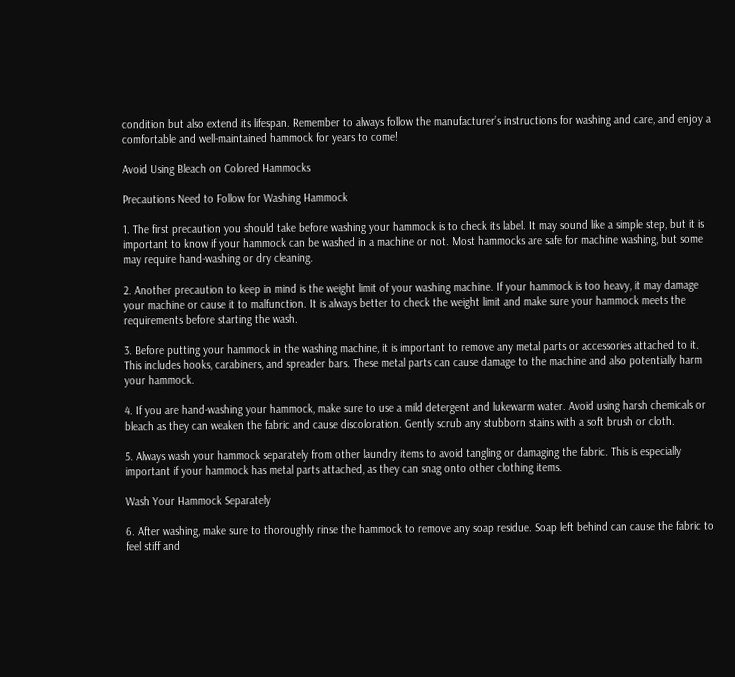condition but also extend its lifespan. Remember to always follow the manufacturer’s instructions for washing and care, and enjoy a comfortable and well-maintained hammock for years to come!

Avoid Using Bleach on Colored Hammocks

Precautions Need to Follow for Washing Hammock

1. The first precaution you should take before washing your hammock is to check its label. It may sound like a simple step, but it is important to know if your hammock can be washed in a machine or not. Most hammocks are safe for machine washing, but some may require hand-washing or dry cleaning.

2. Another precaution to keep in mind is the weight limit of your washing machine. If your hammock is too heavy, it may damage your machine or cause it to malfunction. It is always better to check the weight limit and make sure your hammock meets the requirements before starting the wash.

3. Before putting your hammock in the washing machine, it is important to remove any metal parts or accessories attached to it. This includes hooks, carabiners, and spreader bars. These metal parts can cause damage to the machine and also potentially harm your hammock.

4. If you are hand-washing your hammock, make sure to use a mild detergent and lukewarm water. Avoid using harsh chemicals or bleach as they can weaken the fabric and cause discoloration. Gently scrub any stubborn stains with a soft brush or cloth.

5. Always wash your hammock separately from other laundry items to avoid tangling or damaging the fabric. This is especially important if your hammock has metal parts attached, as they can snag onto other clothing items.

Wash Your Hammock Separately

6. After washing, make sure to thoroughly rinse the hammock to remove any soap residue. Soap left behind can cause the fabric to feel stiff and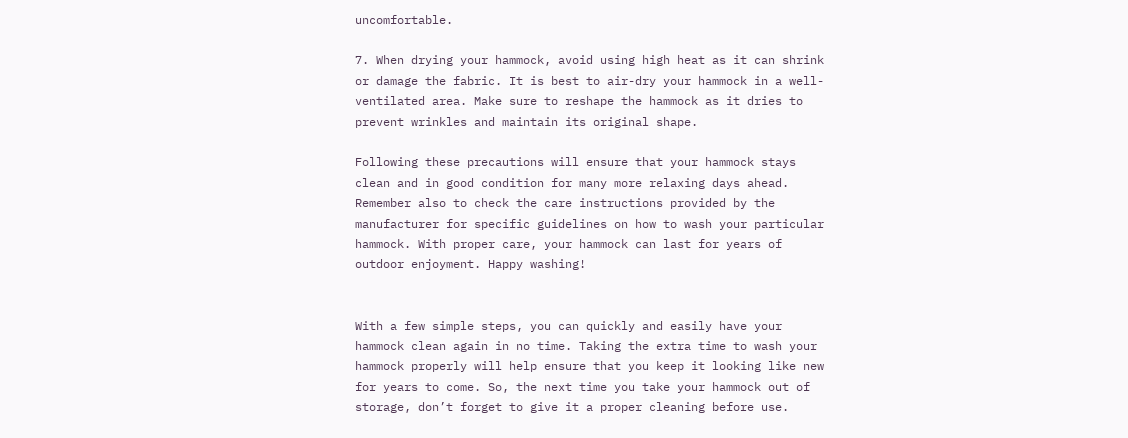uncomfortable.

7. When drying your hammock, avoid using high heat as it can shrink or damage the fabric. It is best to air-dry your hammock in a well-ventilated area. Make sure to reshape the hammock as it dries to prevent wrinkles and maintain its original shape.

Following these precautions will ensure that your hammock stays clean and in good condition for many more relaxing days ahead. Remember also to check the care instructions provided by the manufacturer for specific guidelines on how to wash your particular hammock. With proper care, your hammock can last for years of outdoor enjoyment. Happy washing!


With a few simple steps, you can quickly and easily have your hammock clean again in no time. Taking the extra time to wash your hammock properly will help ensure that you keep it looking like new for years to come. So, the next time you take your hammock out of storage, don’t forget to give it a proper cleaning before use.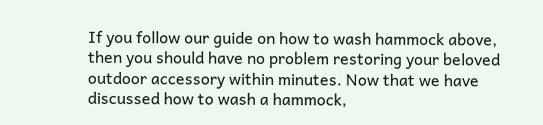If you follow our guide on how to wash hammock above, then you should have no problem restoring your beloved outdoor accessory within minutes. Now that we have discussed how to wash a hammock,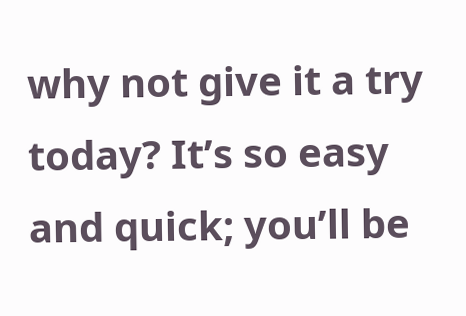why not give it a try today? It’s so easy and quick; you’ll be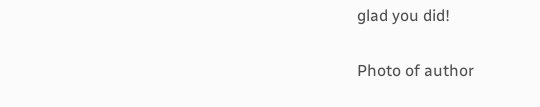glad you did!

Photo of author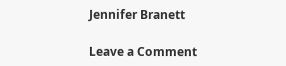Jennifer Branett

Leave a Comment